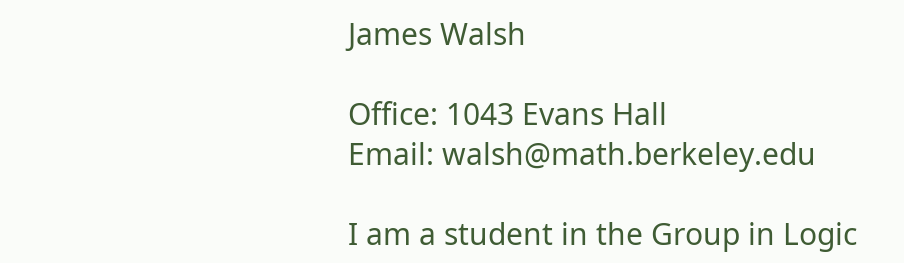James Walsh

Office: 1043 Evans Hall
Email: walsh@math.berkeley.edu

I am a student in the Group in Logic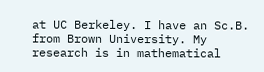at UC Berkeley. I have an Sc.B. from Brown University. My research is in mathematical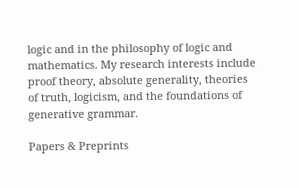logic and in the philosophy of logic and mathematics. My research interests include proof theory, absolute generality, theories of truth, logicism, and the foundations of generative grammar.

Papers & Preprints